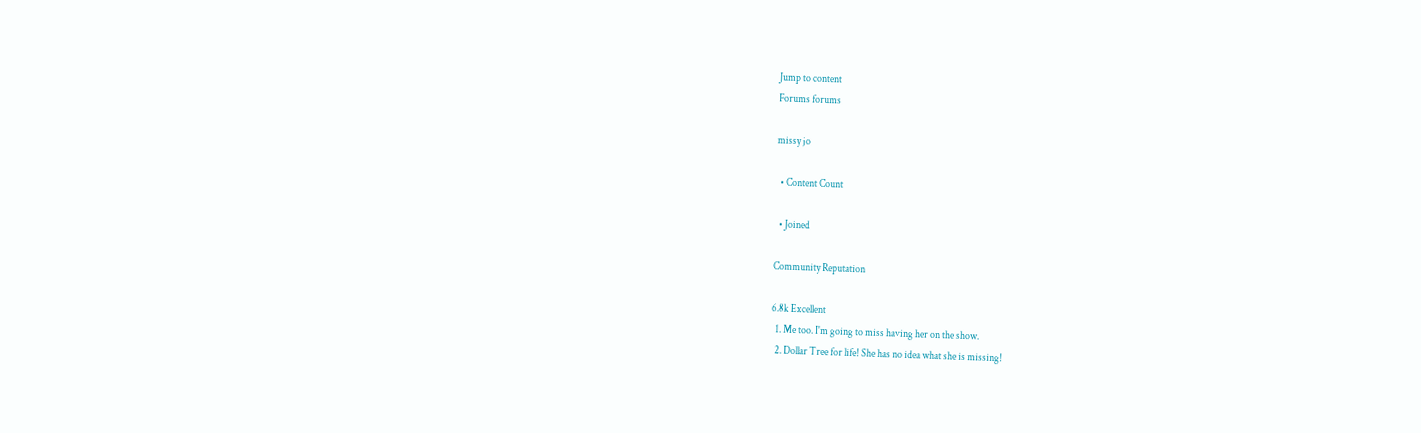Jump to content
Forums forums

missy jo

  • Content Count

  • Joined

Community Reputation

6.8k Excellent
  1. Me too. I'm going to miss having her on the show.
  2. Dollar Tree for life! She has no idea what she is missing!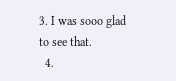3. I was sooo glad to see that.
  4.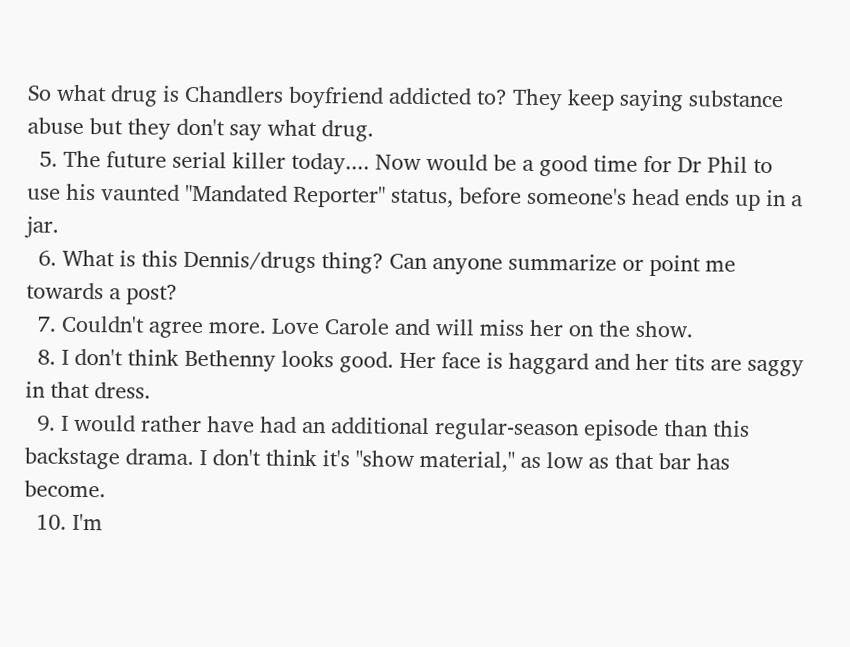So what drug is Chandlers boyfriend addicted to? They keep saying substance abuse but they don't say what drug.
  5. The future serial killer today.... Now would be a good time for Dr Phil to use his vaunted "Mandated Reporter" status, before someone's head ends up in a jar.
  6. What is this Dennis/drugs thing? Can anyone summarize or point me towards a post?
  7. Couldn't agree more. Love Carole and will miss her on the show.
  8. I don't think Bethenny looks good. Her face is haggard and her tits are saggy in that dress.
  9. I would rather have had an additional regular-season episode than this backstage drama. I don't think it's "show material," as low as that bar has become.
  10. I'm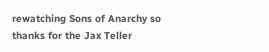rewatching Sons of Anarchy so thanks for the Jax Teller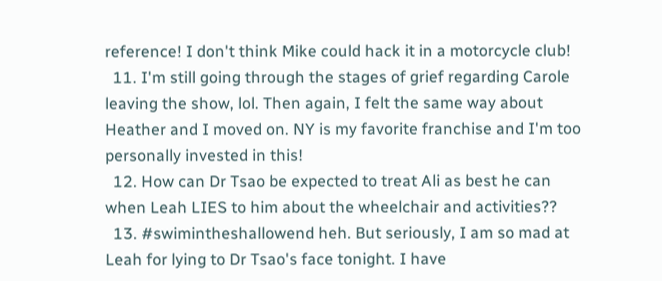reference! I don't think Mike could hack it in a motorcycle club!
  11. I'm still going through the stages of grief regarding Carole leaving the show, lol. Then again, I felt the same way about Heather and I moved on. NY is my favorite franchise and I'm too personally invested in this!
  12. How can Dr Tsao be expected to treat Ali as best he can when Leah LIES to him about the wheelchair and activities??
  13. #swimintheshallowend heh. But seriously, I am so mad at Leah for lying to Dr Tsao's face tonight. I have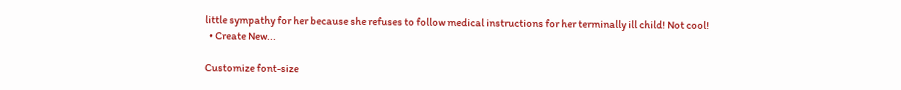little sympathy for her because she refuses to follow medical instructions for her terminally ill child! Not cool!
  • Create New...

Customize font-size